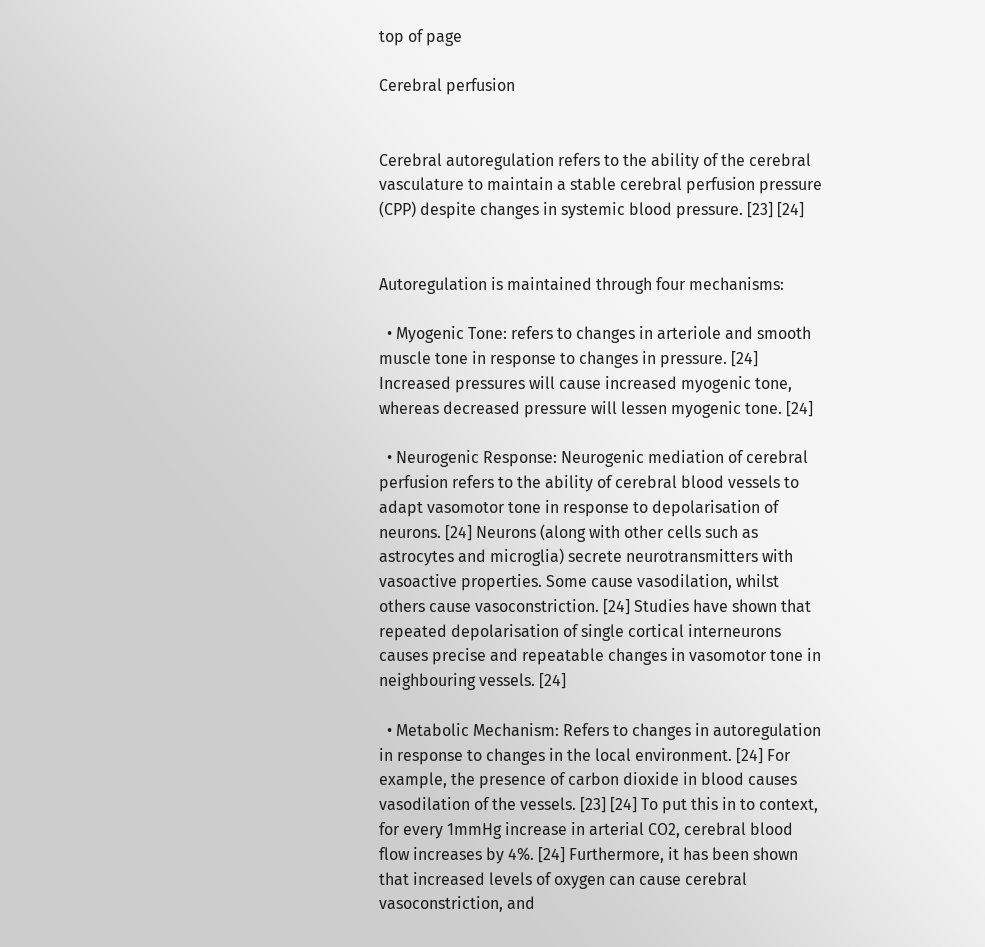top of page

Cerebral perfusion


Cerebral autoregulation refers to the ability of the cerebral vasculature to maintain a stable cerebral perfusion pressure (CPP) despite changes in systemic blood pressure. [23] [24]


Autoregulation is maintained through four mechanisms:

  • Myogenic Tone: refers to changes in arteriole and smooth muscle tone in response to changes in pressure. [24] Increased pressures will cause increased myogenic tone, whereas decreased pressure will lessen myogenic tone. [24]

  • Neurogenic Response: Neurogenic mediation of cerebral perfusion refers to the ability of cerebral blood vessels to adapt vasomotor tone in response to depolarisation of neurons. [24] Neurons (along with other cells such as astrocytes and microglia) secrete neurotransmitters with vasoactive properties. Some cause vasodilation, whilst others cause vasoconstriction. [24] Studies have shown that repeated depolarisation of single cortical interneurons causes precise and repeatable changes in vasomotor tone in neighbouring vessels. [24]

  • Metabolic Mechanism: Refers to changes in autoregulation in response to changes in the local environment. [24] For example, the presence of carbon dioxide in blood causes vasodilation of the vessels. [23] [24] To put this in to context, for every 1mmHg increase in arterial CO2, cerebral blood flow increases by 4%. [24] Furthermore, it has been shown that increased levels of oxygen can cause cerebral vasoconstriction, and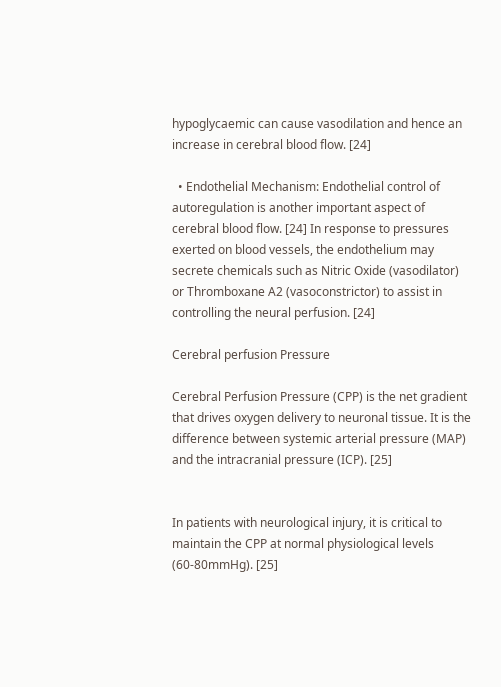hypoglycaemic can cause vasodilation and hence an increase in cerebral blood flow. [24]

  • Endothelial Mechanism: Endothelial control of autoregulation is another important aspect of cerebral blood flow. [24] In response to pressures exerted on blood vessels, the endothelium may secrete chemicals such as Nitric Oxide (vasodilator) or Thromboxane A2 (vasoconstrictor) to assist in controlling the neural perfusion. [24]

Cerebral perfusion Pressure

Cerebral Perfusion Pressure (CPP) is the net gradient that drives oxygen delivery to neuronal tissue. It is the difference between systemic arterial pressure (MAP) and the intracranial pressure (ICP). [25]


In patients with neurological injury, it is critical to maintain the CPP at normal physiological levels (60-80mmHg). [25]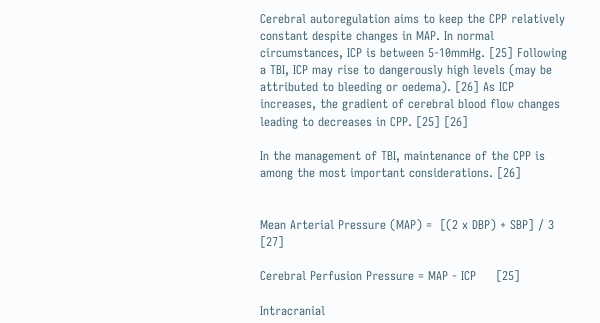Cerebral autoregulation aims to keep the CPP relatively constant despite changes in MAP. In normal circumstances, ICP is between 5-10mmHg. [25] Following a TBI, ICP may rise to dangerously high levels (may be attributed to bleeding or oedema). [26] As ICP increases, the gradient of cerebral blood flow changes leading to decreases in CPP. [25] [26]

In the management of TBI, maintenance of the CPP is among the most important considerations. [26]


Mean Arterial Pressure (MAP) =  [(2 x DBP) + SBP] / 3     [27]

Cerebral Perfusion Pressure = MAP - ICP     [25]

Intracranial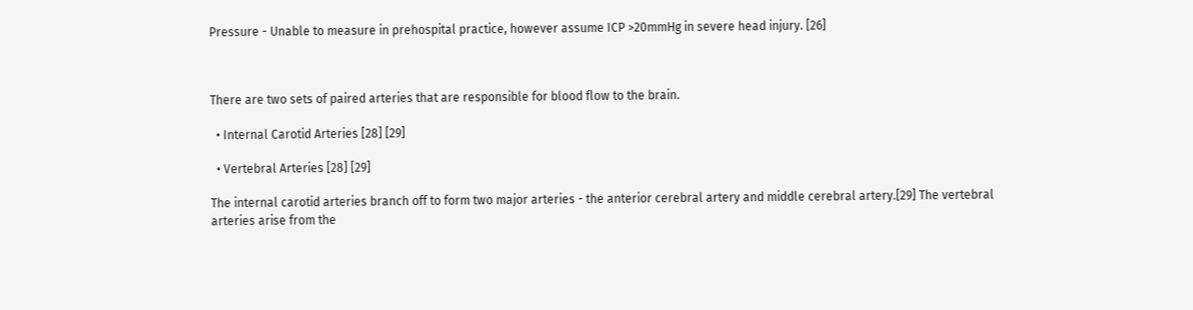Pressure - Unable to measure in prehospital practice, however assume ICP >20mmHg in severe head injury. [26]



There are two sets of paired arteries that are responsible for blood flow to the brain.

  • Internal Carotid Arteries [28] [29]

  • Vertebral Arteries [28] [29]

The internal carotid arteries branch off to form two major arteries - the anterior cerebral artery and middle cerebral artery.[29] The vertebral arteries arise from the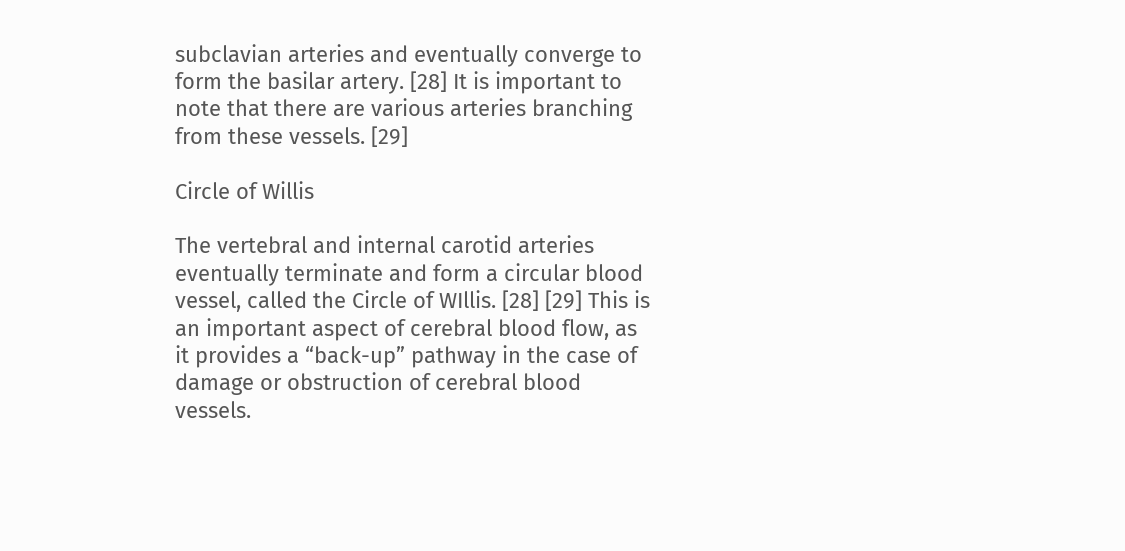subclavian arteries and eventually converge to form the basilar artery. [28] It is important to note that there are various arteries branching from these vessels. [29]

Circle of Willis

The vertebral and internal carotid arteries eventually terminate and form a circular blood vessel, called the Circle of WIllis. [28] [29] This is an important aspect of cerebral blood flow, as it provides a “back-up” pathway in the case of damage or obstruction of cerebral blood vessels.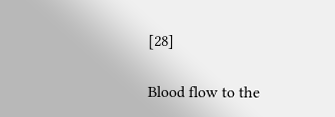[28]

Blood flow to the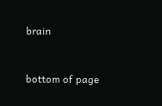brain



bottom of page